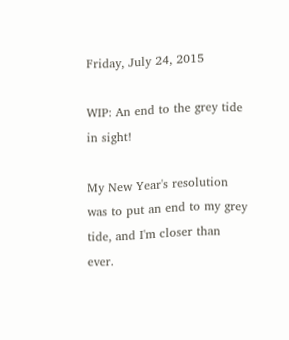Friday, July 24, 2015

WIP: An end to the grey tide in sight!

My New Year's resolution was to put an end to my grey tide, and I'm closer than ever.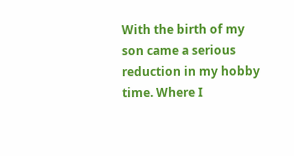With the birth of my son came a serious reduction in my hobby time. Where I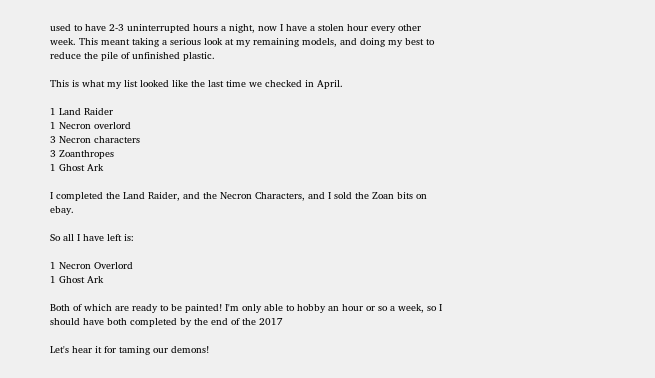used to have 2-3 uninterrupted hours a night, now I have a stolen hour every other week. This meant taking a serious look at my remaining models, and doing my best to reduce the pile of unfinished plastic.

This is what my list looked like the last time we checked in April.

1 Land Raider
1 Necron overlord
3 Necron characters
3 Zoanthropes
1 Ghost Ark

I completed the Land Raider, and the Necron Characters, and I sold the Zoan bits on ebay.

So all I have left is:

1 Necron Overlord
1 Ghost Ark

Both of which are ready to be painted! I'm only able to hobby an hour or so a week, so I should have both completed by the end of the 2017

Let's hear it for taming our demons!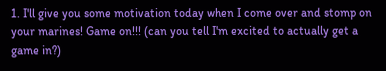1. I'll give you some motivation today when I come over and stomp on your marines! Game on!!! (can you tell I'm excited to actually get a game in?)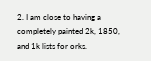2. I am close to having a completely painted 2k, 1850, and 1k lists for orks.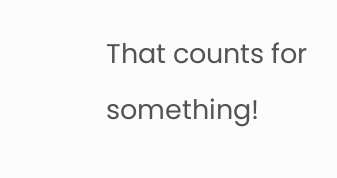That counts for something!